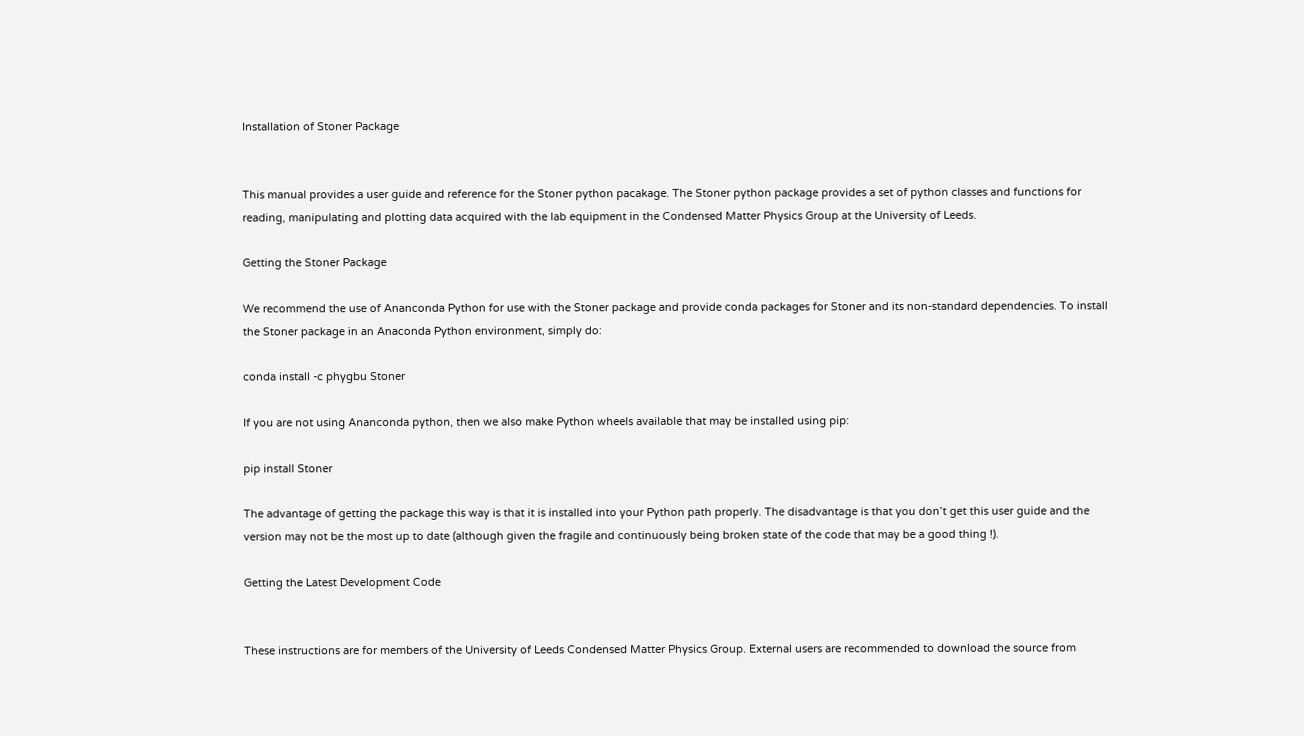Installation of Stoner Package


This manual provides a user guide and reference for the Stoner python pacakage. The Stoner python package provides a set of python classes and functions for reading, manipulating and plotting data acquired with the lab equipment in the Condensed Matter Physics Group at the University of Leeds.

Getting the Stoner Package

We recommend the use of Ananconda Python for use with the Stoner package and provide conda packages for Stoner and its non-standard dependencies. To install the Stoner package in an Anaconda Python environment, simply do:

conda install -c phygbu Stoner

If you are not using Ananconda python, then we also make Python wheels available that may be installed using pip:

pip install Stoner

The advantage of getting the package this way is that it is installed into your Python path properly. The disadvantage is that you don’t get this user guide and the version may not be the most up to date (although given the fragile and continuously being broken state of the code that may be a good thing !).

Getting the Latest Development Code


These instructions are for members of the University of Leeds Condensed Matter Physics Group. External users are recommended to download the source from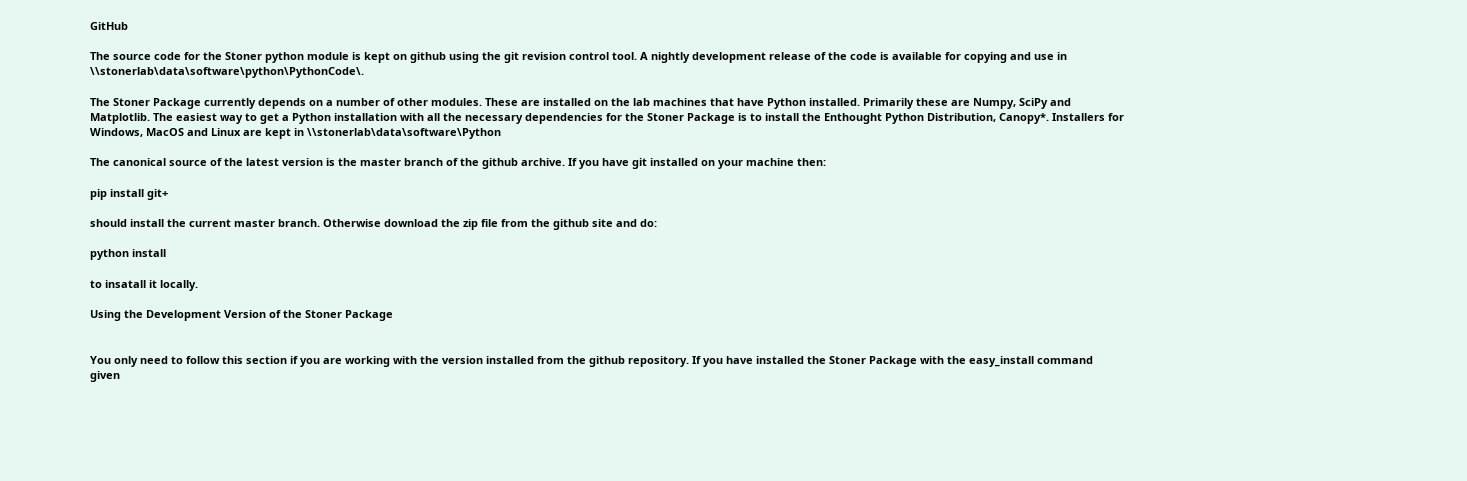GitHub

The source code for the Stoner python module is kept on github using the git revision control tool. A nightly development release of the code is available for copying and use in \\stonerlab\data\software\python\PythonCode\.

The Stoner Package currently depends on a number of other modules. These are installed on the lab machines that have Python installed. Primarily these are Numpy, SciPy and Matplotlib. The easiest way to get a Python installation with all the necessary dependencies for the Stoner Package is to install the Enthought Python Distribution, Canopy*. Installers for Windows, MacOS and Linux are kept in \\stonerlab\data\software\Python

The canonical source of the latest version is the master branch of the github archive. If you have git installed on your machine then:

pip install git+

should install the current master branch. Otherwise download the zip file from the github site and do:

python install

to insatall it locally.

Using the Development Version of the Stoner Package


You only need to follow this section if you are working with the version installed from the github repository. If you have installed the Stoner Package with the easy_install command given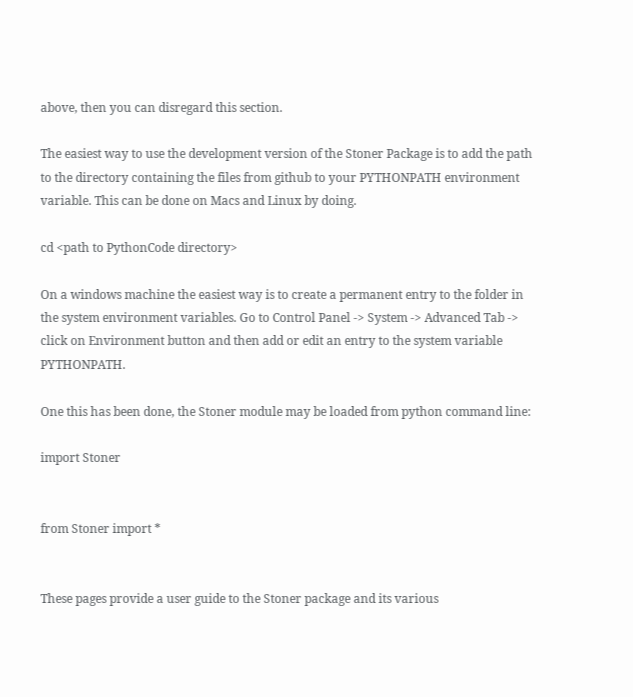above, then you can disregard this section.

The easiest way to use the development version of the Stoner Package is to add the path to the directory containing the files from github to your PYTHONPATH environment variable. This can be done on Macs and Linux by doing.

cd <path to PythonCode directory>

On a windows machine the easiest way is to create a permanent entry to the folder in the system environment variables. Go to Control Panel -> System -> Advanced Tab -> click on Environment button and then add or edit an entry to the system variable PYTHONPATH.

One this has been done, the Stoner module may be loaded from python command line:

import Stoner


from Stoner import *


These pages provide a user guide to the Stoner package and its various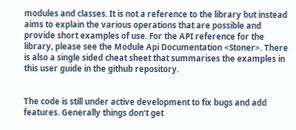modules and classes. It is not a reference to the library but instead aims to explain the various operations that are possible and provide short examples of use. For the API reference for the library, please see the Module Api Documentation <Stoner>. There is also a single sided cheat sheet that summarises the examples in this user guide in the github repository.


The code is still under active development to fix bugs and add features. Generally things don’t get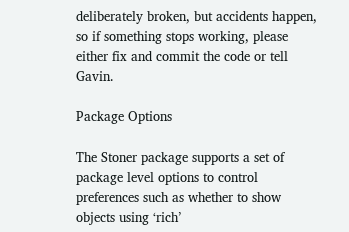deliberately broken, but accidents happen, so if something stops working, please either fix and commit the code or tell Gavin.

Package Options

The Stoner package supports a set of package level options to control preferences such as whether to show objects using ‘rich’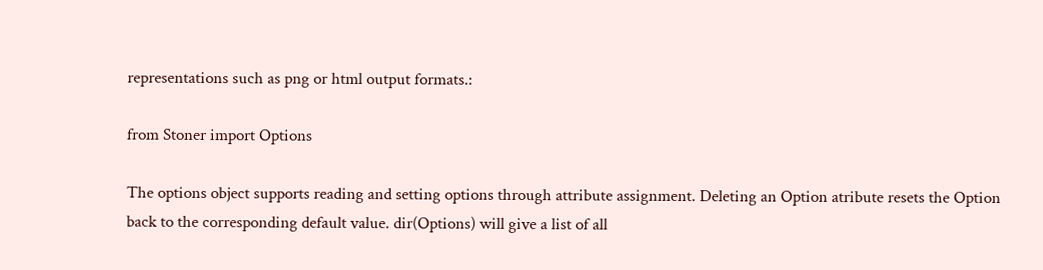representations such as png or html output formats.:

from Stoner import Options

The options object supports reading and setting options through attribute assignment. Deleting an Option atribute resets the Option back to the corresponding default value. dir(Options) will give a list of all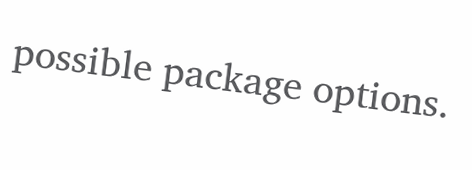possible package options.